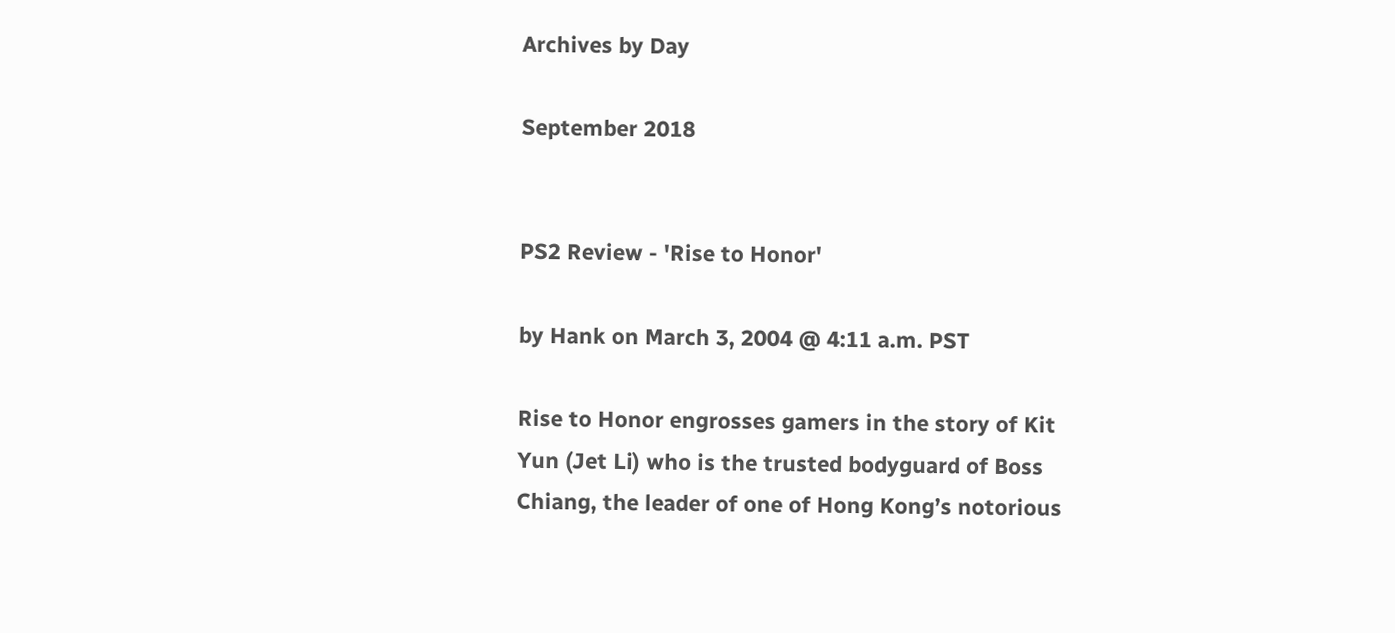Archives by Day

September 2018


PS2 Review - 'Rise to Honor'

by Hank on March 3, 2004 @ 4:11 a.m. PST

Rise to Honor engrosses gamers in the story of Kit Yun (Jet Li) who is the trusted bodyguard of Boss Chiang, the leader of one of Hong Kong’s notorious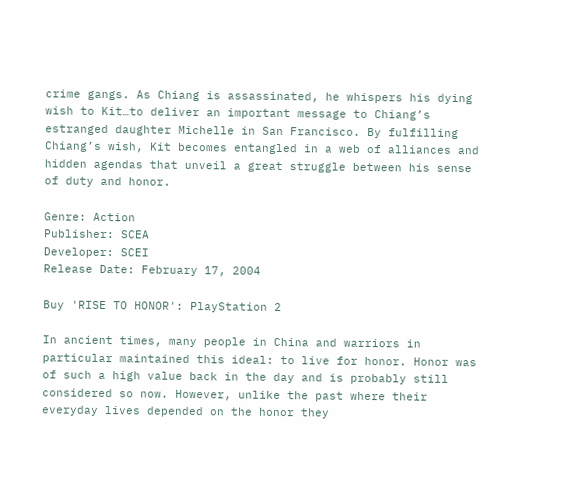crime gangs. As Chiang is assassinated, he whispers his dying wish to Kit…to deliver an important message to Chiang’s estranged daughter Michelle in San Francisco. By fulfilling Chiang’s wish, Kit becomes entangled in a web of alliances and hidden agendas that unveil a great struggle between his sense of duty and honor.

Genre: Action
Publisher: SCEA
Developer: SCEI
Release Date: February 17, 2004

Buy 'RISE TO HONOR': PlayStation 2

In ancient times, many people in China and warriors in particular maintained this ideal: to live for honor. Honor was of such a high value back in the day and is probably still considered so now. However, unlike the past where their everyday lives depended on the honor they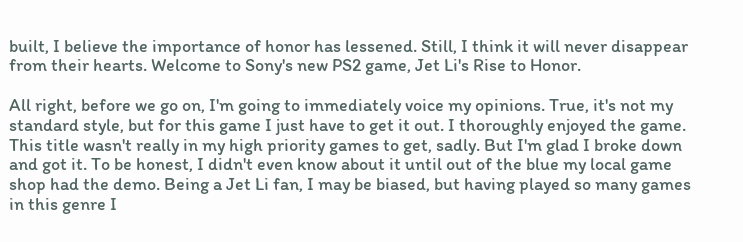built, I believe the importance of honor has lessened. Still, I think it will never disappear from their hearts. Welcome to Sony's new PS2 game, Jet Li's Rise to Honor.

All right, before we go on, I'm going to immediately voice my opinions. True, it's not my standard style, but for this game I just have to get it out. I thoroughly enjoyed the game. This title wasn't really in my high priority games to get, sadly. But I'm glad I broke down and got it. To be honest, I didn't even know about it until out of the blue my local game shop had the demo. Being a Jet Li fan, I may be biased, but having played so many games in this genre I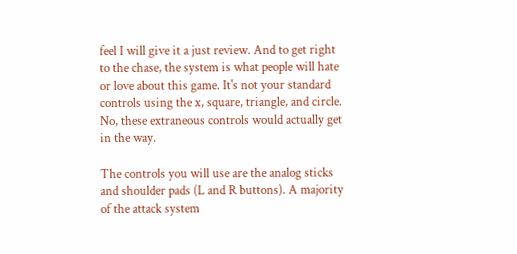feel I will give it a just review. And to get right to the chase, the system is what people will hate or love about this game. It's not your standard controls using the x, square, triangle, and circle. No, these extraneous controls would actually get in the way.

The controls you will use are the analog sticks and shoulder pads (L and R buttons). A majority of the attack system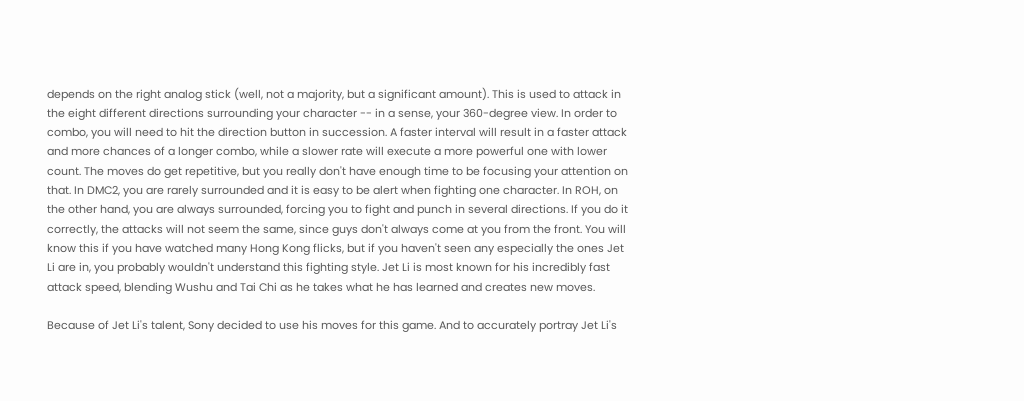depends on the right analog stick (well, not a majority, but a significant amount). This is used to attack in the eight different directions surrounding your character -- in a sense, your 360-degree view. In order to combo, you will need to hit the direction button in succession. A faster interval will result in a faster attack and more chances of a longer combo, while a slower rate will execute a more powerful one with lower count. The moves do get repetitive, but you really don't have enough time to be focusing your attention on that. In DMC2, you are rarely surrounded and it is easy to be alert when fighting one character. In ROH, on the other hand, you are always surrounded, forcing you to fight and punch in several directions. If you do it correctly, the attacks will not seem the same, since guys don't always come at you from the front. You will know this if you have watched many Hong Kong flicks, but if you haven't seen any especially the ones Jet Li are in, you probably wouldn't understand this fighting style. Jet Li is most known for his incredibly fast attack speed, blending Wushu and Tai Chi as he takes what he has learned and creates new moves.

Because of Jet Li's talent, Sony decided to use his moves for this game. And to accurately portray Jet Li's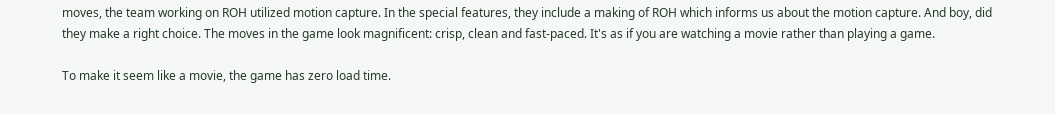moves, the team working on ROH utilized motion capture. In the special features, they include a making of ROH which informs us about the motion capture. And boy, did they make a right choice. The moves in the game look magnificent: crisp, clean and fast-paced. It's as if you are watching a movie rather than playing a game.

To make it seem like a movie, the game has zero load time.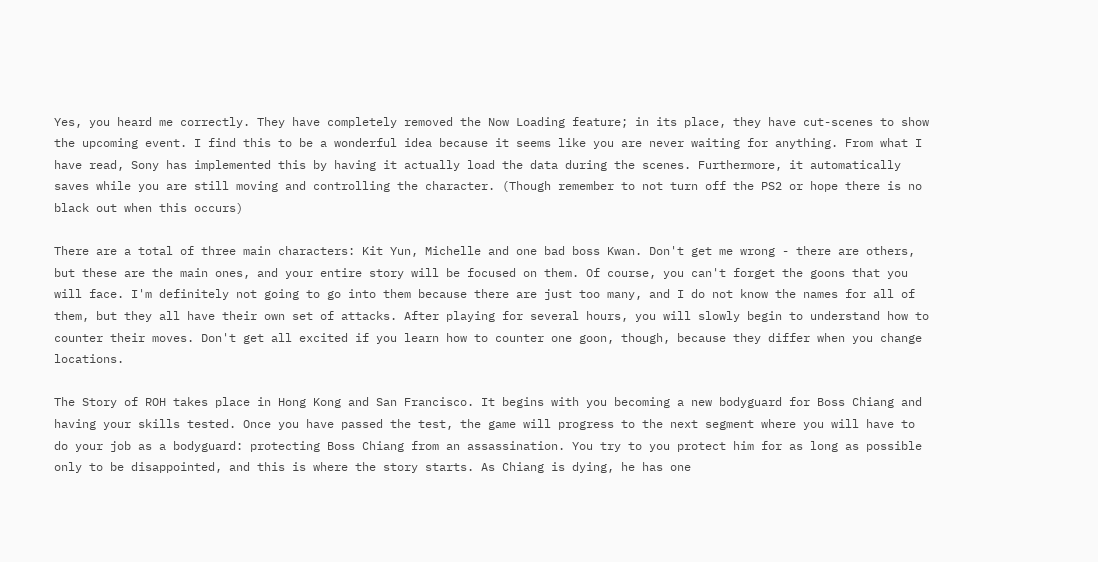Yes, you heard me correctly. They have completely removed the Now Loading feature; in its place, they have cut-scenes to show the upcoming event. I find this to be a wonderful idea because it seems like you are never waiting for anything. From what I have read, Sony has implemented this by having it actually load the data during the scenes. Furthermore, it automatically saves while you are still moving and controlling the character. (Though remember to not turn off the PS2 or hope there is no black out when this occurs)

There are a total of three main characters: Kit Yun, Michelle and one bad boss Kwan. Don't get me wrong - there are others, but these are the main ones, and your entire story will be focused on them. Of course, you can't forget the goons that you will face. I'm definitely not going to go into them because there are just too many, and I do not know the names for all of them, but they all have their own set of attacks. After playing for several hours, you will slowly begin to understand how to counter their moves. Don't get all excited if you learn how to counter one goon, though, because they differ when you change locations.

The Story of ROH takes place in Hong Kong and San Francisco. It begins with you becoming a new bodyguard for Boss Chiang and having your skills tested. Once you have passed the test, the game will progress to the next segment where you will have to do your job as a bodyguard: protecting Boss Chiang from an assassination. You try to you protect him for as long as possible only to be disappointed, and this is where the story starts. As Chiang is dying, he has one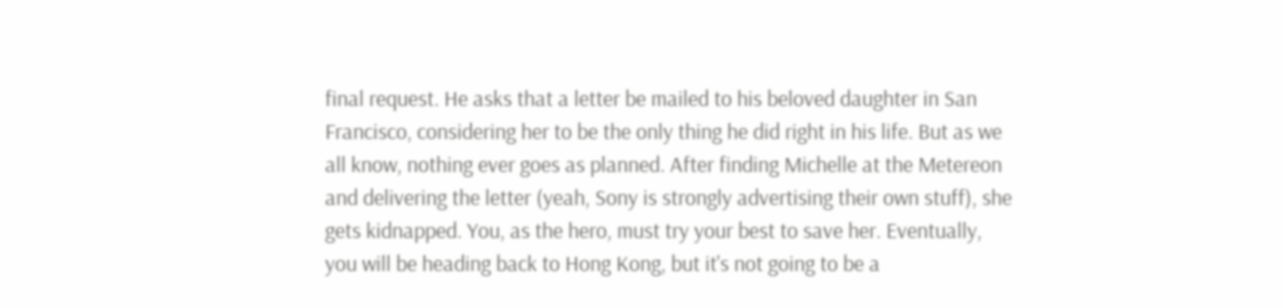final request. He asks that a letter be mailed to his beloved daughter in San Francisco, considering her to be the only thing he did right in his life. But as we all know, nothing ever goes as planned. After finding Michelle at the Metereon and delivering the letter (yeah, Sony is strongly advertising their own stuff), she gets kidnapped. You, as the hero, must try your best to save her. Eventually, you will be heading back to Hong Kong, but it's not going to be a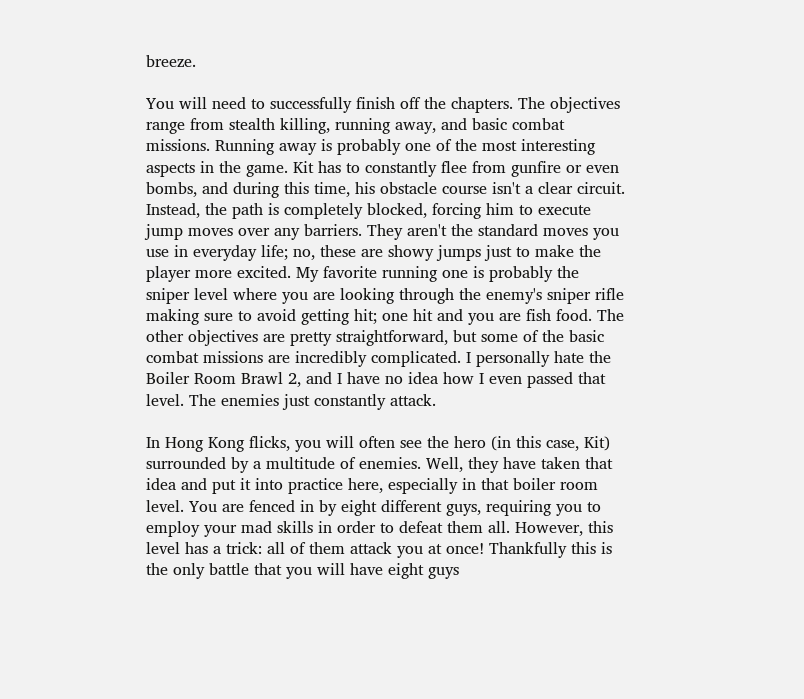breeze.

You will need to successfully finish off the chapters. The objectives range from stealth killing, running away, and basic combat missions. Running away is probably one of the most interesting aspects in the game. Kit has to constantly flee from gunfire or even bombs, and during this time, his obstacle course isn't a clear circuit. Instead, the path is completely blocked, forcing him to execute jump moves over any barriers. They aren't the standard moves you use in everyday life; no, these are showy jumps just to make the player more excited. My favorite running one is probably the sniper level where you are looking through the enemy's sniper rifle making sure to avoid getting hit; one hit and you are fish food. The other objectives are pretty straightforward, but some of the basic combat missions are incredibly complicated. I personally hate the Boiler Room Brawl 2, and I have no idea how I even passed that level. The enemies just constantly attack.

In Hong Kong flicks, you will often see the hero (in this case, Kit) surrounded by a multitude of enemies. Well, they have taken that idea and put it into practice here, especially in that boiler room level. You are fenced in by eight different guys, requiring you to employ your mad skills in order to defeat them all. However, this level has a trick: all of them attack you at once! Thankfully this is the only battle that you will have eight guys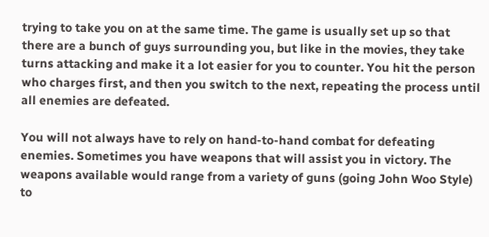trying to take you on at the same time. The game is usually set up so that there are a bunch of guys surrounding you, but like in the movies, they take turns attacking and make it a lot easier for you to counter. You hit the person who charges first, and then you switch to the next, repeating the process until all enemies are defeated.

You will not always have to rely on hand-to-hand combat for defeating enemies. Sometimes you have weapons that will assist you in victory. The weapons available would range from a variety of guns (going John Woo Style) to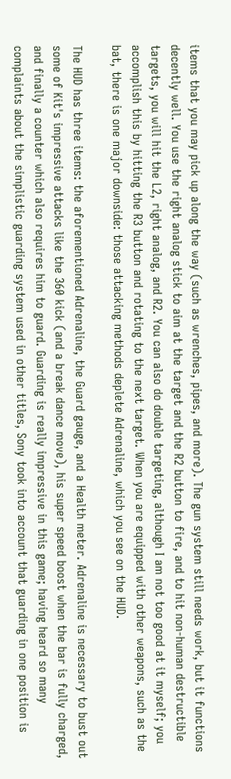items that you may pick up along the way (such as wrenches, pipes, and more). The gun system still needs work, but it functions decently well. You use the right analog stick to aim at the target and the R2 button to fire, and to hit non-human destructible targets, you will hit the L2, right analog, and R2. You can also do double targeting, although I am not too good at it myself; you accomplish this by hitting the R3 button and rotating to the next target. When you are equipped with other weapons, such as the bat, there is one major downside: those attacking methods deplete Adrenaline, which you see on the HUD.

The HUD has three items: the aforementioned Adrenaline, the Guard gauge, and a Health meter. Adrenaline is necessary to bust out some of Kit's impressive attacks like the 360 kick (and a break dance move), his super speed boost when the bar is fully charged, and finally a counter which also requires him to guard. Guarding is really impressive in this game; having heard so many complaints about the simplistic guarding system used in other titles, Sony took into account that guarding in one position is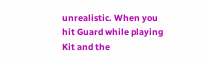unrealistic. When you hit Guard while playing Kit and the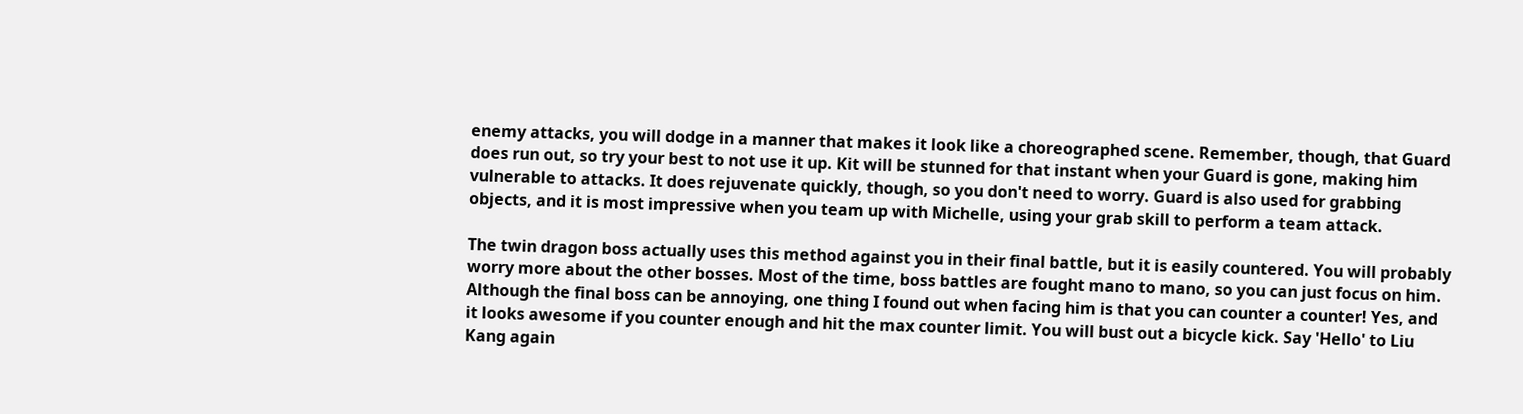enemy attacks, you will dodge in a manner that makes it look like a choreographed scene. Remember, though, that Guard does run out, so try your best to not use it up. Kit will be stunned for that instant when your Guard is gone, making him vulnerable to attacks. It does rejuvenate quickly, though, so you don't need to worry. Guard is also used for grabbing objects, and it is most impressive when you team up with Michelle, using your grab skill to perform a team attack.

The twin dragon boss actually uses this method against you in their final battle, but it is easily countered. You will probably worry more about the other bosses. Most of the time, boss battles are fought mano to mano, so you can just focus on him. Although the final boss can be annoying, one thing I found out when facing him is that you can counter a counter! Yes, and it looks awesome if you counter enough and hit the max counter limit. You will bust out a bicycle kick. Say 'Hello' to Liu Kang again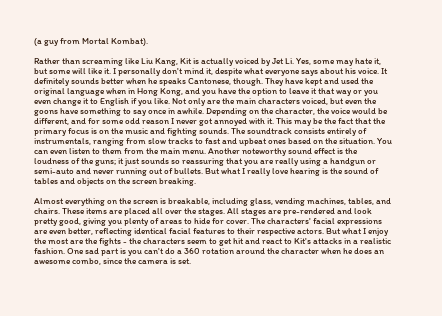(a guy from Mortal Kombat).

Rather than screaming like Liu Kang, Kit is actually voiced by Jet Li. Yes, some may hate it, but some will like it. I personally don't mind it, despite what everyone says about his voice. It definitely sounds better when he speaks Cantonese, though. They have kept and used the original language when in Hong Kong, and you have the option to leave it that way or you even change it to English if you like. Not only are the main characters voiced, but even the goons have something to say once in awhile. Depending on the character, the voice would be different, and for some odd reason I never got annoyed with it. This may be the fact that the primary focus is on the music and fighting sounds. The soundtrack consists entirely of instrumentals, ranging from slow tracks to fast and upbeat ones based on the situation. You can even listen to them from the main menu. Another noteworthy sound effect is the loudness of the guns; it just sounds so reassuring that you are really using a handgun or semi-auto and never running out of bullets. But what I really love hearing is the sound of tables and objects on the screen breaking.

Almost everything on the screen is breakable, including glass, vending machines, tables, and chairs. These items are placed all over the stages. All stages are pre-rendered and look pretty good, giving you plenty of areas to hide for cover. The characters' facial expressions are even better, reflecting identical facial features to their respective actors. But what I enjoy the most are the fights - the characters seem to get hit and react to Kit's attacks in a realistic fashion. One sad part is you can't do a 360 rotation around the character when he does an awesome combo, since the camera is set.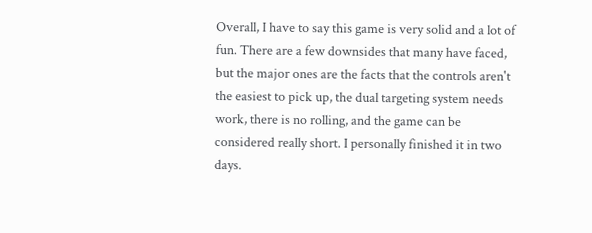Overall, I have to say this game is very solid and a lot of fun. There are a few downsides that many have faced, but the major ones are the facts that the controls aren't the easiest to pick up, the dual targeting system needs work, there is no rolling, and the game can be considered really short. I personally finished it in two days.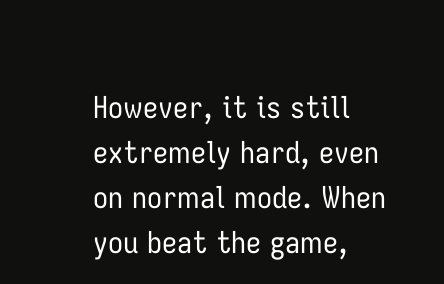However, it is still extremely hard, even on normal mode. When you beat the game,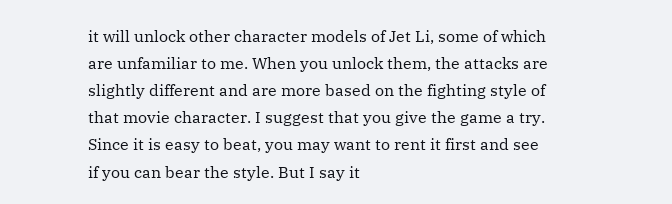it will unlock other character models of Jet Li, some of which are unfamiliar to me. When you unlock them, the attacks are slightly different and are more based on the fighting style of that movie character. I suggest that you give the game a try. Since it is easy to beat, you may want to rent it first and see if you can bear the style. But I say it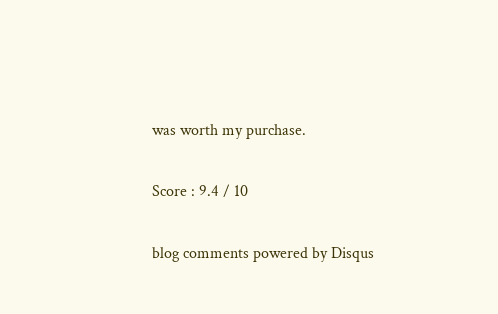was worth my purchase.

Score : 9.4 / 10

blog comments powered by Disqus